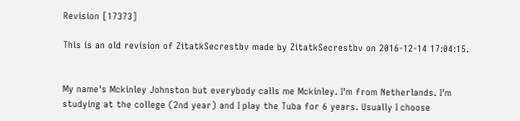Revision [17373]

This is an old revision of ZitatkSecrestbv made by ZitatkSecrestbv on 2016-12-14 17:04:15.


My name's Mckinley Johnston but everybody calls me Mckinley. I'm from Netherlands. I'm studying at the college (2nd year) and I play the Tuba for 6 years. Usually I choose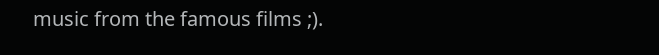music from the famous films ;).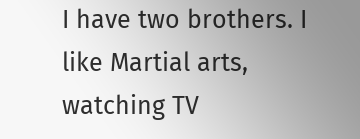I have two brothers. I like Martial arts, watching TV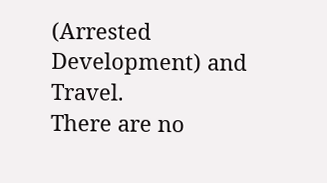(Arrested Development) and Travel.
There are no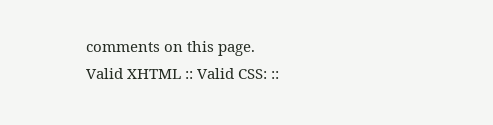comments on this page.
Valid XHTML :: Valid CSS: ::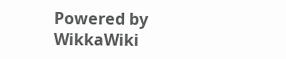Powered by WikkaWiki